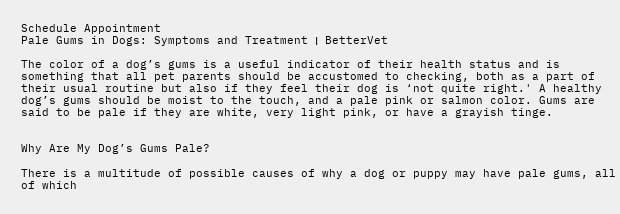Schedule Appointment
Pale Gums in Dogs: Symptoms and Treatment ׀ BetterVet

The color of a dog’s gums is a useful indicator of their health status and is something that all pet parents should be accustomed to checking, both as a part of their usual routine but also if they feel their dog is ‘not quite right.' A healthy dog’s gums should be moist to the touch, and a pale pink or salmon color. Gums are said to be pale if they are white, very light pink, or have a grayish tinge.


Why Are My Dog’s Gums Pale?

There is a multitude of possible causes of why a dog or puppy may have pale gums, all of which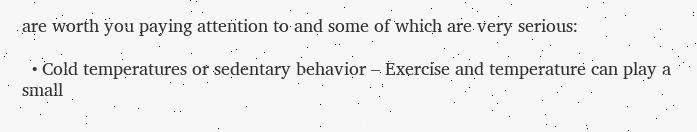are worth you paying attention to and some of which are very serious:

  • Cold temperatures or sedentary behavior – Exercise and temperature can play a small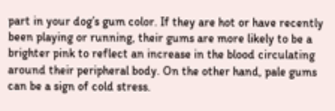part in your dog’s gum color. If they are hot or have recently been playing or running, their gums are more likely to be a brighter pink to reflect an increase in the blood circulating around their peripheral body. On the other hand, pale gums can be a sign of cold stress.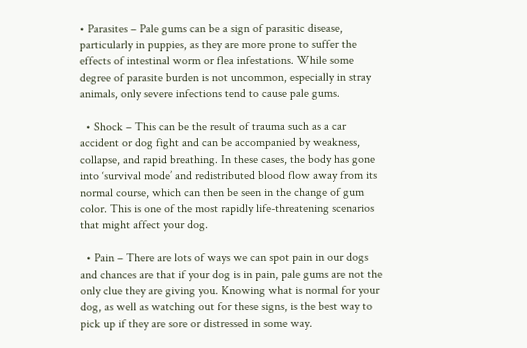• Parasites – Pale gums can be a sign of parasitic disease, particularly in puppies, as they are more prone to suffer the effects of intestinal worm or flea infestations. While some degree of parasite burden is not uncommon, especially in stray animals, only severe infections tend to cause pale gums.

  • Shock – This can be the result of trauma such as a car accident or dog fight and can be accompanied by weakness, collapse, and rapid breathing. In these cases, the body has gone into ‘survival mode’ and redistributed blood flow away from its normal course, which can then be seen in the change of gum color. This is one of the most rapidly life-threatening scenarios that might affect your dog.

  • Pain – There are lots of ways we can spot pain in our dogs and chances are that if your dog is in pain, pale gums are not the only clue they are giving you. Knowing what is normal for your dog, as well as watching out for these signs, is the best way to pick up if they are sore or distressed in some way.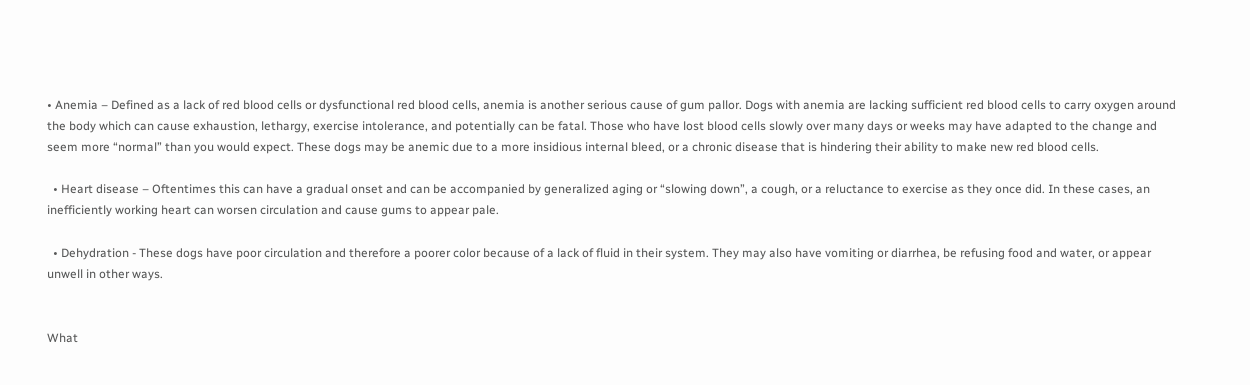• Anemia – Defined as a lack of red blood cells or dysfunctional red blood cells, anemia is another serious cause of gum pallor. Dogs with anemia are lacking sufficient red blood cells to carry oxygen around the body which can cause exhaustion, lethargy, exercise intolerance, and potentially can be fatal. Those who have lost blood cells slowly over many days or weeks may have adapted to the change and seem more “normal” than you would expect. These dogs may be anemic due to a more insidious internal bleed, or a chronic disease that is hindering their ability to make new red blood cells.

  • Heart disease – Oftentimes this can have a gradual onset and can be accompanied by generalized aging or “slowing down”, a cough, or a reluctance to exercise as they once did. In these cases, an inefficiently working heart can worsen circulation and cause gums to appear pale.

  • Dehydration - These dogs have poor circulation and therefore a poorer color because of a lack of fluid in their system. They may also have vomiting or diarrhea, be refusing food and water, or appear unwell in other ways.


What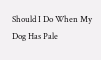Should I Do When My Dog Has Pale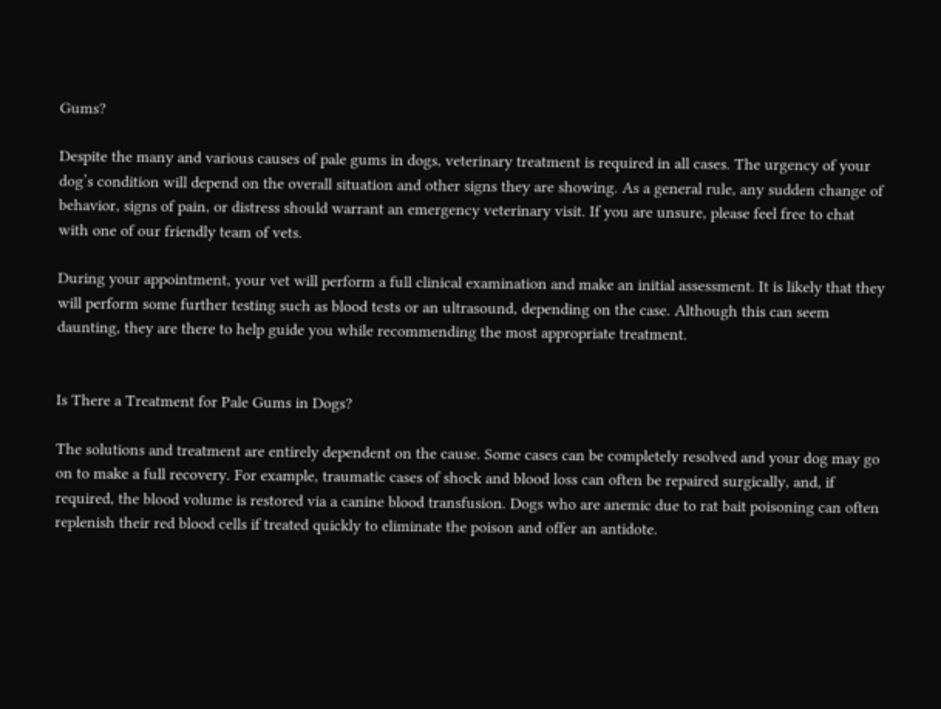Gums?

Despite the many and various causes of pale gums in dogs, veterinary treatment is required in all cases. The urgency of your dog’s condition will depend on the overall situation and other signs they are showing. As a general rule, any sudden change of behavior, signs of pain, or distress should warrant an emergency veterinary visit. If you are unsure, please feel free to chat with one of our friendly team of vets.

During your appointment, your vet will perform a full clinical examination and make an initial assessment. It is likely that they will perform some further testing such as blood tests or an ultrasound, depending on the case. Although this can seem daunting, they are there to help guide you while recommending the most appropriate treatment.


Is There a Treatment for Pale Gums in Dogs?

The solutions and treatment are entirely dependent on the cause. Some cases can be completely resolved and your dog may go on to make a full recovery. For example, traumatic cases of shock and blood loss can often be repaired surgically, and, if required, the blood volume is restored via a canine blood transfusion. Dogs who are anemic due to rat bait poisoning can often replenish their red blood cells if treated quickly to eliminate the poison and offer an antidote.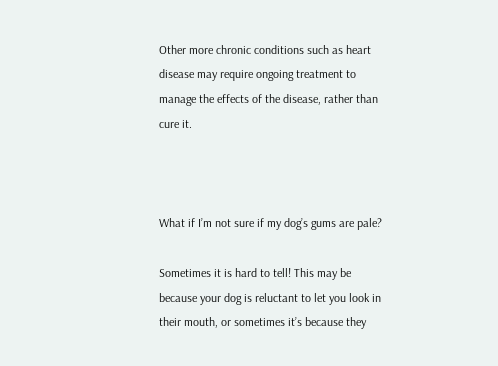Other more chronic conditions such as heart disease may require ongoing treatment to manage the effects of the disease, rather than cure it.



What if I’m not sure if my dog’s gums are pale?

Sometimes it is hard to tell! This may be because your dog is reluctant to let you look in their mouth, or sometimes it’s because they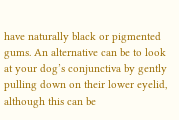have naturally black or pigmented gums. An alternative can be to look at your dog’s conjunctiva by gently pulling down on their lower eyelid, although this can be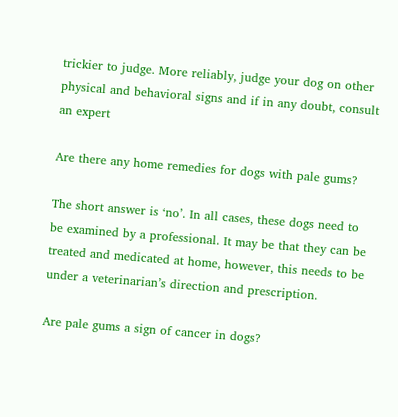trickier to judge. More reliably, judge your dog on other physical and behavioral signs and if in any doubt, consult an expert

Are there any home remedies for dogs with pale gums?

The short answer is ‘no’. In all cases, these dogs need to be examined by a professional. It may be that they can be treated and medicated at home, however, this needs to be under a veterinarian’s direction and prescription.

Are pale gums a sign of cancer in dogs?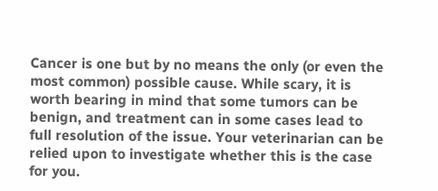Cancer is one but by no means the only (or even the most common) possible cause. While scary, it is worth bearing in mind that some tumors can be benign, and treatment can in some cases lead to full resolution of the issue. Your veterinarian can be relied upon to investigate whether this is the case for you.